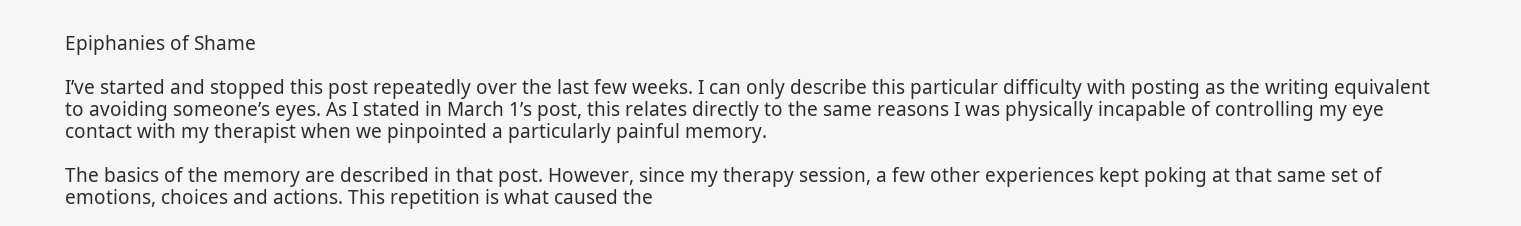Epiphanies of Shame

I’ve started and stopped this post repeatedly over the last few weeks. I can only describe this particular difficulty with posting as the writing equivalent to avoiding someone’s eyes. As I stated in March 1’s post, this relates directly to the same reasons I was physically incapable of controlling my eye contact with my therapist when we pinpointed a particularly painful memory.

The basics of the memory are described in that post. However, since my therapy session, a few other experiences kept poking at that same set of emotions, choices and actions. This repetition is what caused the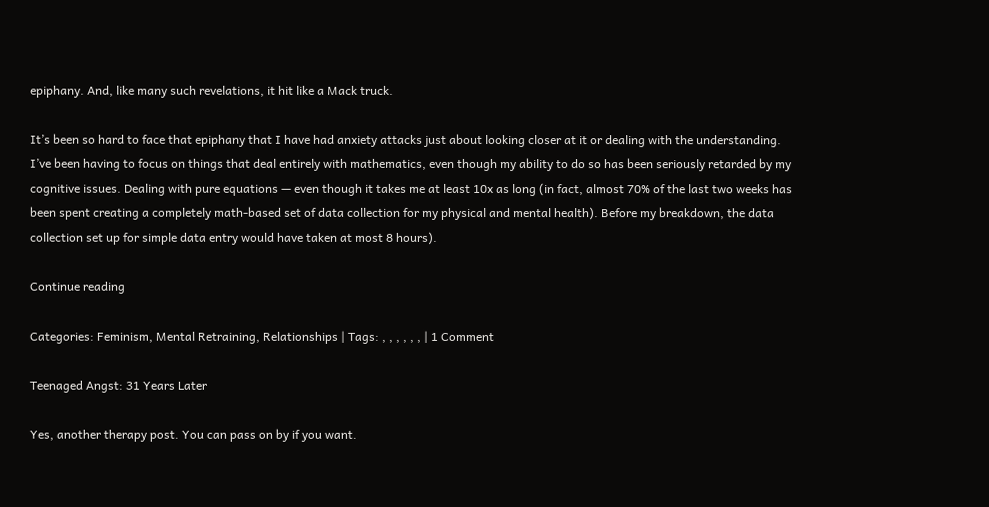epiphany. And, like many such revelations, it hit like a Mack truck.

It’s been so hard to face that epiphany that I have had anxiety attacks just about looking closer at it or dealing with the understanding.  I’ve been having to focus on things that deal entirely with mathematics, even though my ability to do so has been seriously retarded by my cognitive issues. Dealing with pure equations — even though it takes me at least 10x as long (in fact, almost 70% of the last two weeks has been spent creating a completely math-based set of data collection for my physical and mental health). Before my breakdown, the data collection set up for simple data entry would have taken at most 8 hours).

Continue reading

Categories: Feminism, Mental Retraining, Relationships | Tags: , , , , , , | 1 Comment

Teenaged Angst: 31 Years Later

Yes, another therapy post. You can pass on by if you want.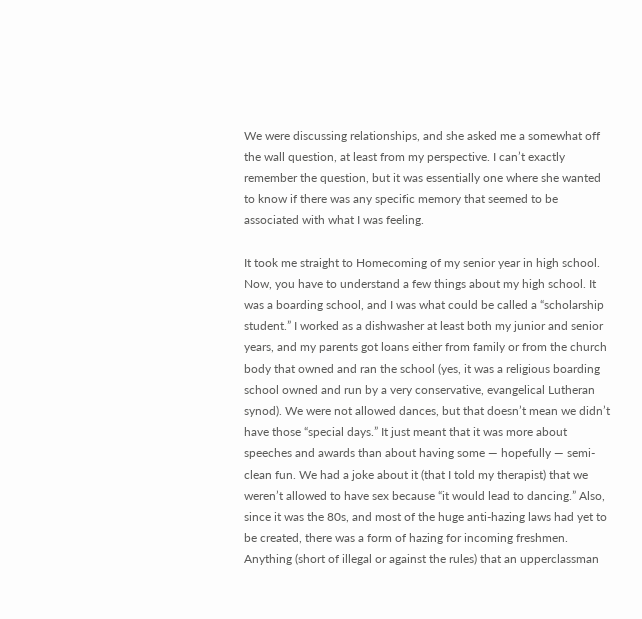We were discussing relationships, and she asked me a somewhat off the wall question, at least from my perspective. I can’t exactly remember the question, but it was essentially one where she wanted to know if there was any specific memory that seemed to be associated with what I was feeling.

It took me straight to Homecoming of my senior year in high school.  Now, you have to understand a few things about my high school. It was a boarding school, and I was what could be called a “scholarship student.” I worked as a dishwasher at least both my junior and senior years, and my parents got loans either from family or from the church body that owned and ran the school (yes, it was a religious boarding school owned and run by a very conservative, evangelical Lutheran synod). We were not allowed dances, but that doesn’t mean we didn’t have those “special days.” It just meant that it was more about speeches and awards than about having some — hopefully — semi-clean fun. We had a joke about it (that I told my therapist) that we weren’t allowed to have sex because “it would lead to dancing.” Also, since it was the 80s, and most of the huge anti-hazing laws had yet to be created, there was a form of hazing for incoming freshmen. Anything (short of illegal or against the rules) that an upperclassman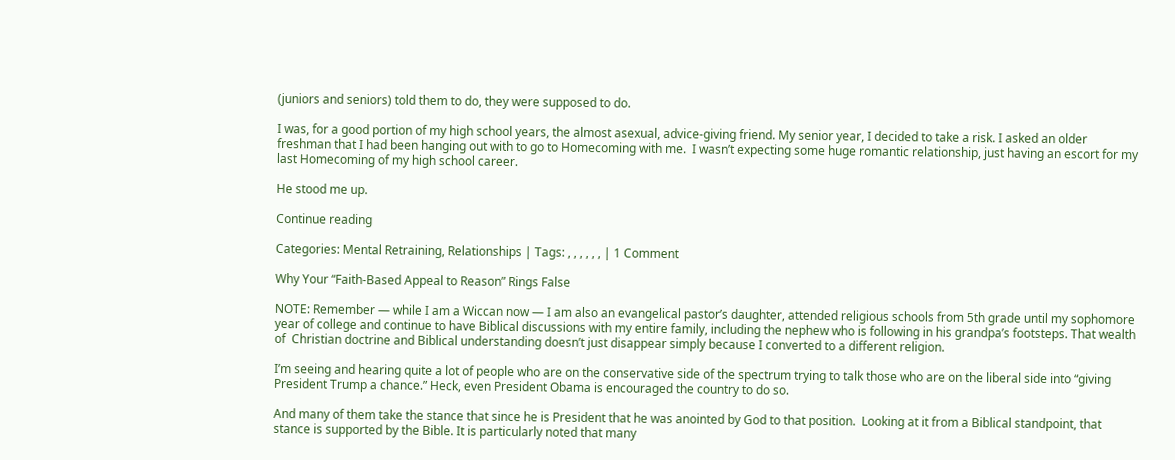(juniors and seniors) told them to do, they were supposed to do.

I was, for a good portion of my high school years, the almost asexual, advice-giving friend. My senior year, I decided to take a risk. I asked an older freshman that I had been hanging out with to go to Homecoming with me.  I wasn’t expecting some huge romantic relationship, just having an escort for my last Homecoming of my high school career.

He stood me up.

Continue reading

Categories: Mental Retraining, Relationships | Tags: , , , , , , | 1 Comment

Why Your “Faith-Based Appeal to Reason” Rings False

NOTE: Remember — while I am a Wiccan now — I am also an evangelical pastor’s daughter, attended religious schools from 5th grade until my sophomore year of college and continue to have Biblical discussions with my entire family, including the nephew who is following in his grandpa’s footsteps. That wealth of  Christian doctrine and Biblical understanding doesn’t just disappear simply because I converted to a different religion.

I’m seeing and hearing quite a lot of people who are on the conservative side of the spectrum trying to talk those who are on the liberal side into “giving President Trump a chance.” Heck, even President Obama is encouraged the country to do so.

And many of them take the stance that since he is President that he was anointed by God to that position.  Looking at it from a Biblical standpoint, that stance is supported by the Bible. It is particularly noted that many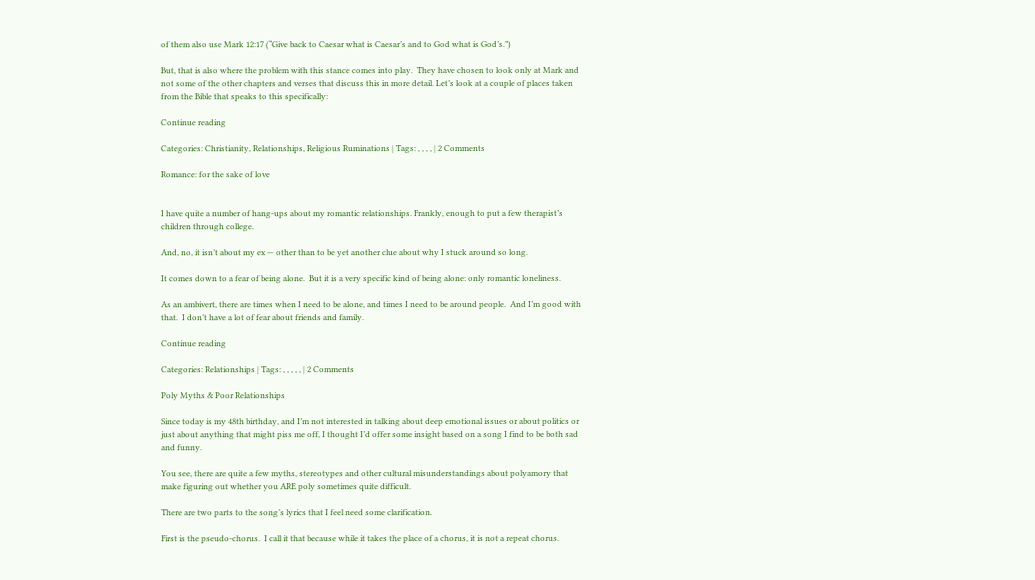of them also use Mark 12:17 (“Give back to Caesar what is Caesar’s and to God what is God’s.”)

But, that is also where the problem with this stance comes into play.  They have chosen to look only at Mark and not some of the other chapters and verses that discuss this in more detail. Let’s look at a couple of places taken from the Bible that speaks to this specifically:

Continue reading

Categories: Christianity, Relationships, Religious Ruminations | Tags: , , , , | 2 Comments

Romance: for the sake of love


I have quite a number of hang-ups about my romantic relationships. Frankly, enough to put a few therapist’s children through college.

And, no, it isn’t about my ex — other than to be yet another clue about why I stuck around so long.

It comes down to a fear of being alone.  But it is a very specific kind of being alone: only romantic loneliness.

As an ambivert, there are times when I need to be alone, and times I need to be around people.  And I’m good with that.  I don’t have a lot of fear about friends and family.

Continue reading

Categories: Relationships | Tags: , , , , , | 2 Comments

Poly Myths & Poor Relationships

Since today is my 48th birthday, and I’m not interested in talking about deep emotional issues or about politics or just about anything that might piss me off, I thought I’d offer some insight based on a song I find to be both sad and funny.

You see, there are quite a few myths, stereotypes and other cultural misunderstandings about polyamory that make figuring out whether you ARE poly sometimes quite difficult.

There are two parts to the song’s lyrics that I feel need some clarification.

First is the pseudo-chorus.  I call it that because while it takes the place of a chorus, it is not a repeat chorus.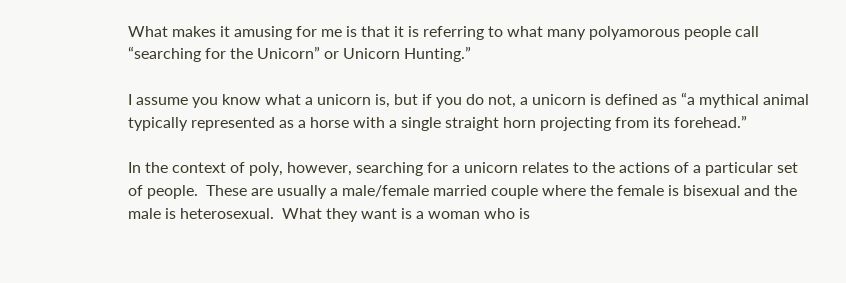What makes it amusing for me is that it is referring to what many polyamorous people call “searching for the Unicorn” or Unicorn Hunting.”

I assume you know what a unicorn is, but if you do not, a unicorn is defined as “a mythical animal typically represented as a horse with a single straight horn projecting from its forehead.”

In the context of poly, however, searching for a unicorn relates to the actions of a particular set of people.  These are usually a male/female married couple where the female is bisexual and the male is heterosexual.  What they want is a woman who is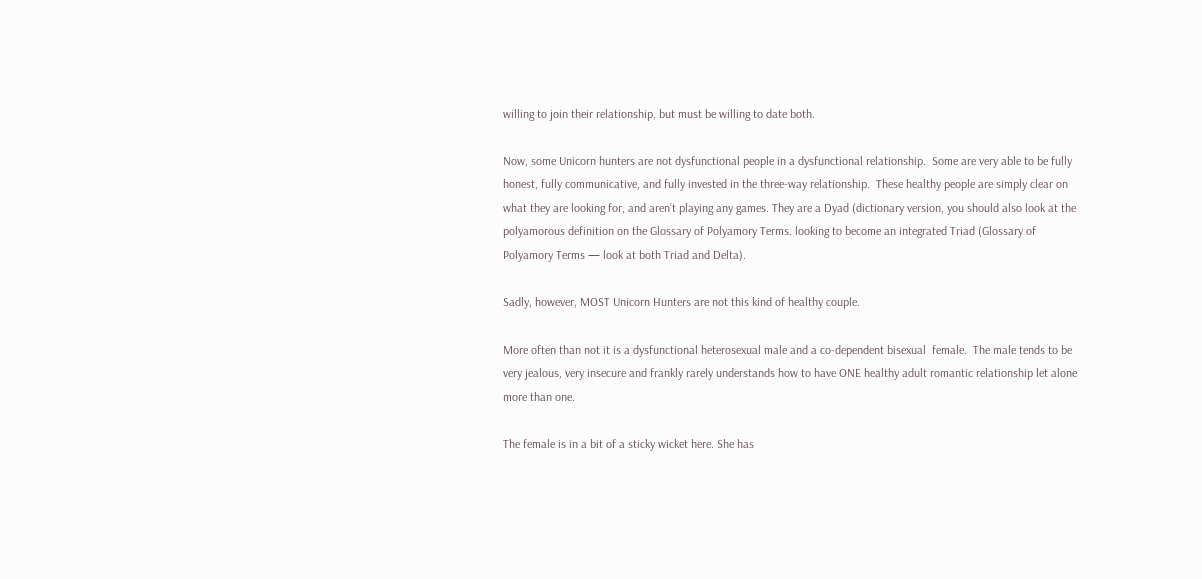willing to join their relationship, but must be willing to date both.

Now, some Unicorn hunters are not dysfunctional people in a dysfunctional relationship.  Some are very able to be fully honest, fully communicative, and fully invested in the three-way relationship.  These healthy people are simply clear on what they are looking for, and aren’t playing any games. They are a Dyad (dictionary version, you should also look at the polyamorous definition on the Glossary of Polyamory Terms. looking to become an integrated Triad (Glossary of Polyamory Terms — look at both Triad and Delta).

Sadly, however, MOST Unicorn Hunters are not this kind of healthy couple.

More often than not it is a dysfunctional heterosexual male and a co-dependent bisexual  female.  The male tends to be very jealous, very insecure and frankly rarely understands how to have ONE healthy adult romantic relationship let alone more than one.

The female is in a bit of a sticky wicket here. She has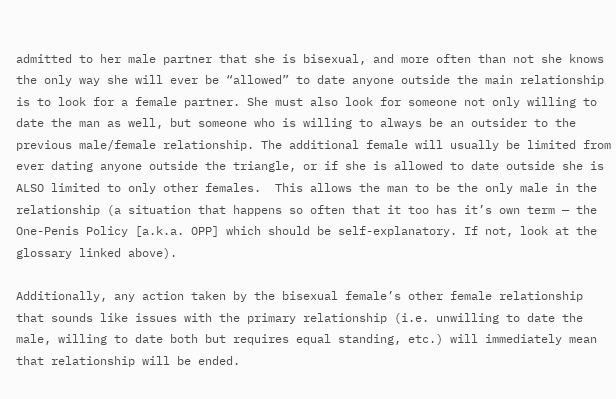admitted to her male partner that she is bisexual, and more often than not she knows the only way she will ever be “allowed” to date anyone outside the main relationship is to look for a female partner. She must also look for someone not only willing to date the man as well, but someone who is willing to always be an outsider to the previous male/female relationship. The additional female will usually be limited from ever dating anyone outside the triangle, or if she is allowed to date outside she is ALSO limited to only other females.  This allows the man to be the only male in the relationship (a situation that happens so often that it too has it’s own term — the One-Penis Policy [a.k.a. OPP] which should be self-explanatory. If not, look at the glossary linked above).

Additionally, any action taken by the bisexual female’s other female relationship that sounds like issues with the primary relationship (i.e. unwilling to date the male, willing to date both but requires equal standing, etc.) will immediately mean that relationship will be ended.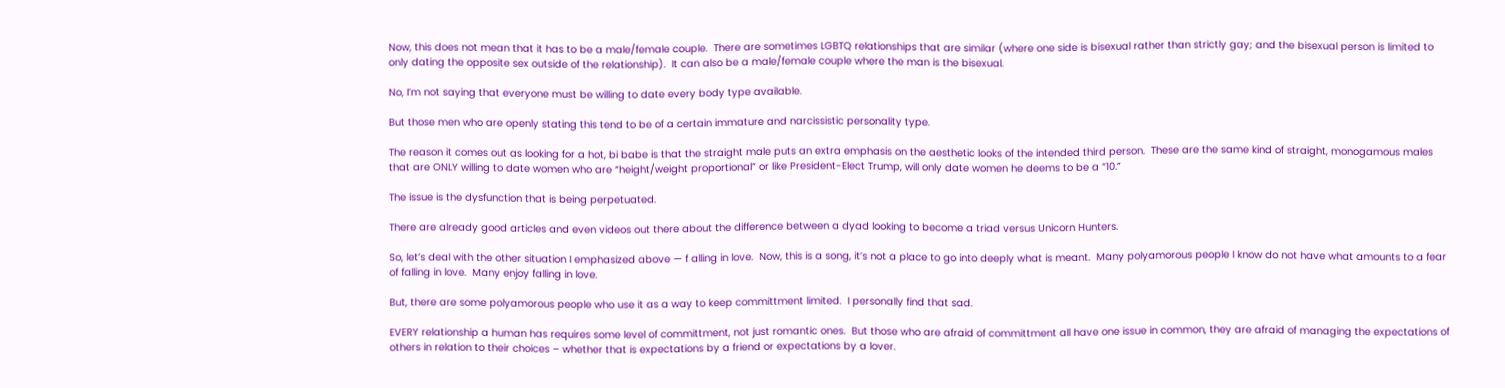Now, this does not mean that it has to be a male/female couple.  There are sometimes LGBTQ relationships that are similar (where one side is bisexual rather than strictly gay; and the bisexual person is limited to only dating the opposite sex outside of the relationship).  It can also be a male/female couple where the man is the bisexual.

No, I’m not saying that everyone must be willing to date every body type available.

But those men who are openly stating this tend to be of a certain immature and narcissistic personality type.

The reason it comes out as looking for a hot, bi babe is that the straight male puts an extra emphasis on the aesthetic looks of the intended third person.  These are the same kind of straight, monogamous males that are ONLY willing to date women who are “height/weight proportional” or like President-Elect Trump, will only date women he deems to be a “10.”

The issue is the dysfunction that is being perpetuated.

There are already good articles and even videos out there about the difference between a dyad looking to become a triad versus Unicorn Hunters.

So, let’s deal with the other situation I emphasized above — f alling in love.  Now, this is a song, it’s not a place to go into deeply what is meant.  Many polyamorous people I know do not have what amounts to a fear of falling in love.  Many enjoy falling in love.

But, there are some polyamorous people who use it as a way to keep committment limited.  I personally find that sad.

EVERY relationship a human has requires some level of committment, not just romantic ones.  But those who are afraid of committment all have one issue in common, they are afraid of managing the expectations of others in relation to their choices – whether that is expectations by a friend or expectations by a lover.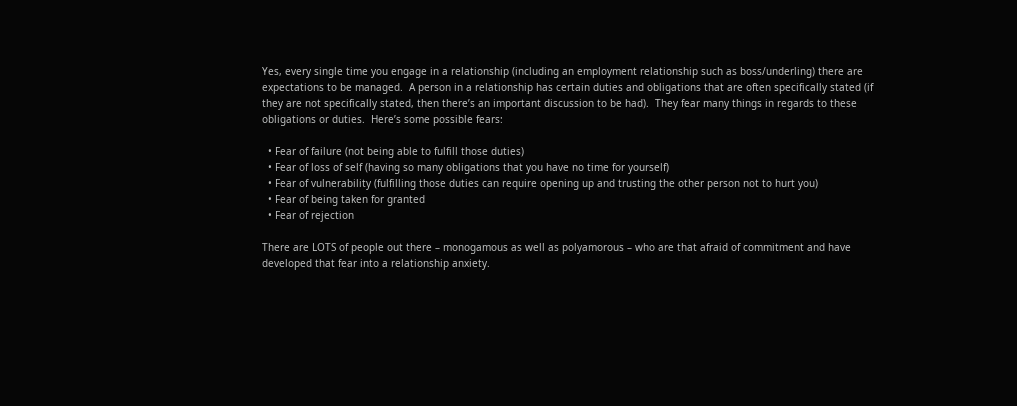Yes, every single time you engage in a relationship (including an employment relationship such as boss/underling) there are expectations to be managed.  A person in a relationship has certain duties and obligations that are often specifically stated (if they are not specifically stated, then there’s an important discussion to be had).  They fear many things in regards to these obligations or duties.  Here’s some possible fears:

  • Fear of failure (not being able to fulfill those duties)
  • Fear of loss of self (having so many obligations that you have no time for yourself)
  • Fear of vulnerability (fulfilling those duties can require opening up and trusting the other person not to hurt you)
  • Fear of being taken for granted
  • Fear of rejection

There are LOTS of people out there – monogamous as well as polyamorous – who are that afraid of commitment and have developed that fear into a relationship anxiety.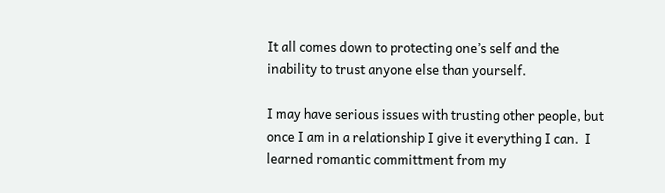It all comes down to protecting one’s self and the inability to trust anyone else than yourself.

I may have serious issues with trusting other people, but once I am in a relationship I give it everything I can.  I learned romantic committment from my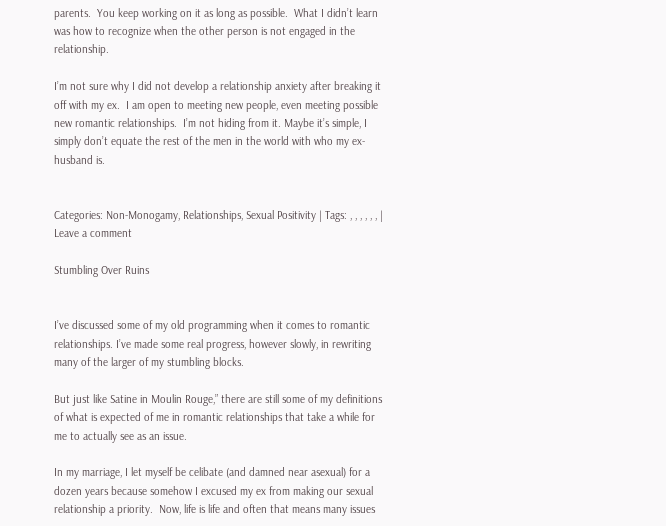parents.  You keep working on it as long as possible.  What I didn’t learn was how to recognize when the other person is not engaged in the relationship.

I’m not sure why I did not develop a relationship anxiety after breaking it off with my ex.  I am open to meeting new people, even meeting possible new romantic relationships.  I’m not hiding from it. Maybe it’s simple, I simply don’t equate the rest of the men in the world with who my ex-husband is.


Categories: Non-Monogamy, Relationships, Sexual Positivity | Tags: , , , , , , | Leave a comment

Stumbling Over Ruins


I’ve discussed some of my old programming when it comes to romantic relationships. I’ve made some real progress, however slowly, in rewriting many of the larger of my stumbling blocks.

But just like Satine in Moulin Rouge,” there are still some of my definitions of what is expected of me in romantic relationships that take a while for me to actually see as an issue.

In my marriage, I let myself be celibate (and damned near asexual) for a dozen years because somehow I excused my ex from making our sexual relationship a priority.  Now, life is life and often that means many issues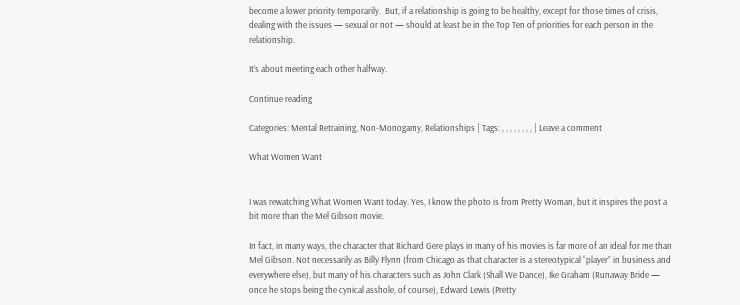become a lower priority temporarily.  But, if a relationship is going to be healthy, except for those times of crisis, dealing with the issues — sexual or not — should at least be in the Top Ten of priorities for each person in the relationship.

It’s about meeting each other halfway.

Continue reading

Categories: Mental Retraining, Non-Monogamy, Relationships | Tags: , , , , , , , , | Leave a comment

What Women Want


I was rewatching What Women Want today. Yes, I know the photo is from Pretty Woman, but it inspires the post a bit more than the Mel Gibson movie.

In fact, in many ways, the character that Richard Gere plays in many of his movies is far more of an ideal for me than Mel Gibson. Not necessarily as Billy Flynn (from Chicago as that character is a stereotypical “player” in business and everywhere else), but many of his characters such as John Clark (Shall We Dance), Ike Graham (Runaway Bride — once he stops being the cynical asshole, of course), Edward Lewis (Pretty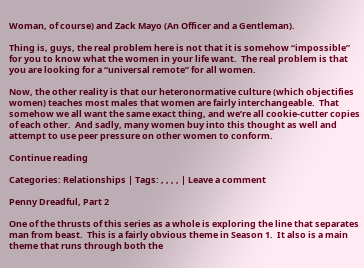Woman, of course) and Zack Mayo (An Officer and a Gentleman).

Thing is, guys, the real problem here is not that it is somehow “impossible” for you to know what the women in your life want.  The real problem is that you are looking for a “universal remote” for all women.

Now, the other reality is that our heteronormative culture (which objectifies women) teaches most males that women are fairly interchangeable.  That somehow we all want the same exact thing, and we’re all cookie-cutter copies of each other.  And sadly, many women buy into this thought as well and attempt to use peer pressure on other women to conform.

Continue reading

Categories: Relationships | Tags: , , , , | Leave a comment

Penny Dreadful, Part 2

One of the thrusts of this series as a whole is exploring the line that separates man from beast.  This is a fairly obvious theme in Season 1.  It also is a main theme that runs through both the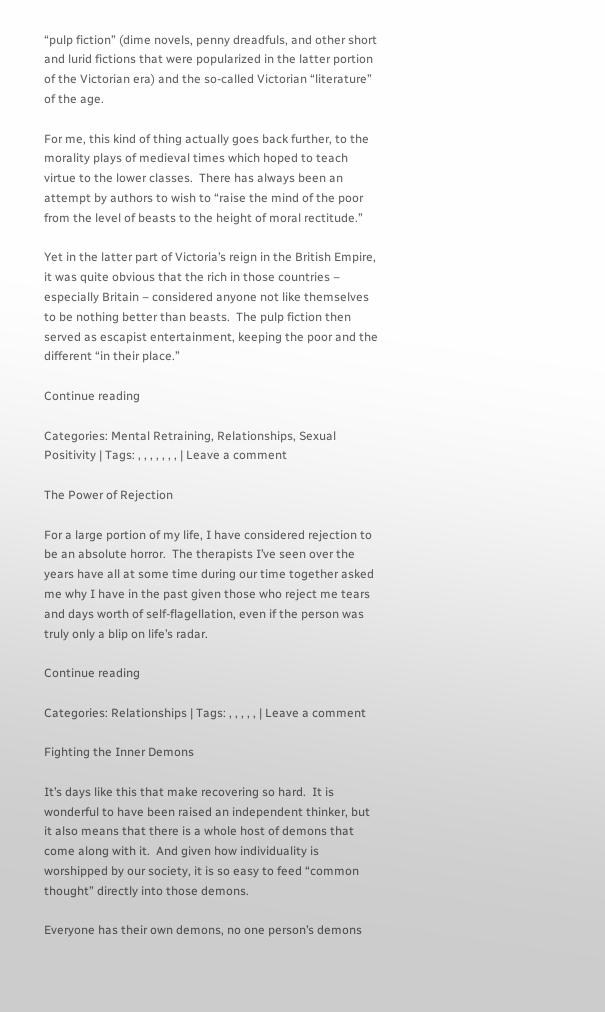“pulp fiction” (dime novels, penny dreadfuls, and other short and lurid fictions that were popularized in the latter portion of the Victorian era) and the so-called Victorian “literature” of the age.

For me, this kind of thing actually goes back further, to the morality plays of medieval times which hoped to teach virtue to the lower classes.  There has always been an attempt by authors to wish to “raise the mind of the poor from the level of beasts to the height of moral rectitude.”

Yet in the latter part of Victoria’s reign in the British Empire, it was quite obvious that the rich in those countries – especially Britain – considered anyone not like themselves to be nothing better than beasts.  The pulp fiction then served as escapist entertainment, keeping the poor and the different “in their place.”

Continue reading

Categories: Mental Retraining, Relationships, Sexual Positivity | Tags: , , , , , , , | Leave a comment

The Power of Rejection

For a large portion of my life, I have considered rejection to be an absolute horror.  The therapists I’ve seen over the years have all at some time during our time together asked me why I have in the past given those who reject me tears and days worth of self-flagellation, even if the person was truly only a blip on life’s radar.

Continue reading

Categories: Relationships | Tags: , , , , , | Leave a comment

Fighting the Inner Demons

It’s days like this that make recovering so hard.  It is wonderful to have been raised an independent thinker, but it also means that there is a whole host of demons that come along with it.  And given how individuality is worshipped by our society, it is so easy to feed “common thought” directly into those demons.

Everyone has their own demons, no one person’s demons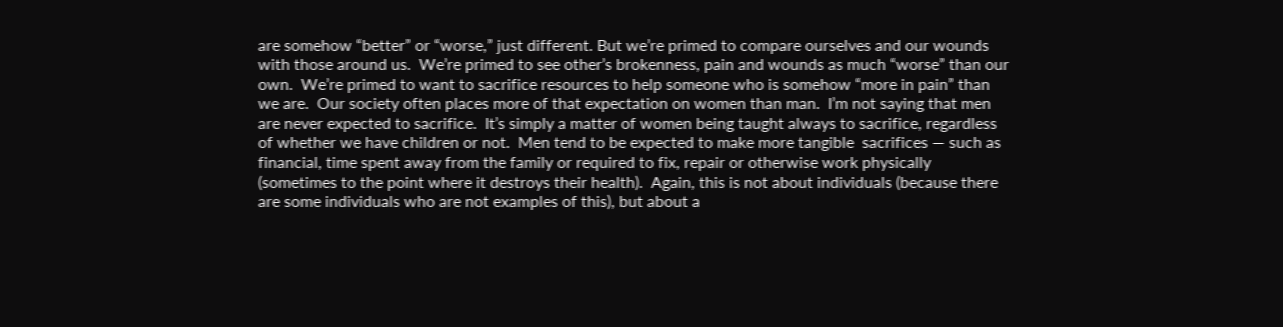are somehow “better” or “worse,” just different. But we’re primed to compare ourselves and our wounds with those around us.  We’re primed to see other’s brokenness, pain and wounds as much “worse” than our own.  We’re primed to want to sacrifice resources to help someone who is somehow “more in pain” than we are.  Our society often places more of that expectation on women than man.  I’m not saying that men are never expected to sacrifice.  It’s simply a matter of women being taught always to sacrifice, regardless of whether we have children or not.  Men tend to be expected to make more tangible  sacrifices — such as financial, time spent away from the family or required to fix, repair or otherwise work physically (sometimes to the point where it destroys their health).  Again, this is not about individuals (because there are some individuals who are not examples of this), but about a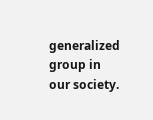generalized group in our society.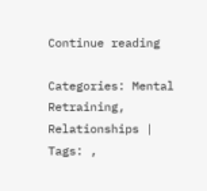Continue reading

Categories: Mental Retraining, Relationships | Tags: ,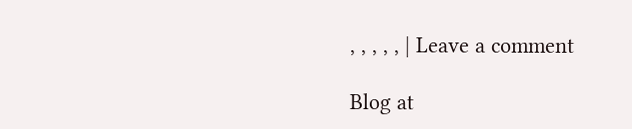, , , , , | Leave a comment

Blog at